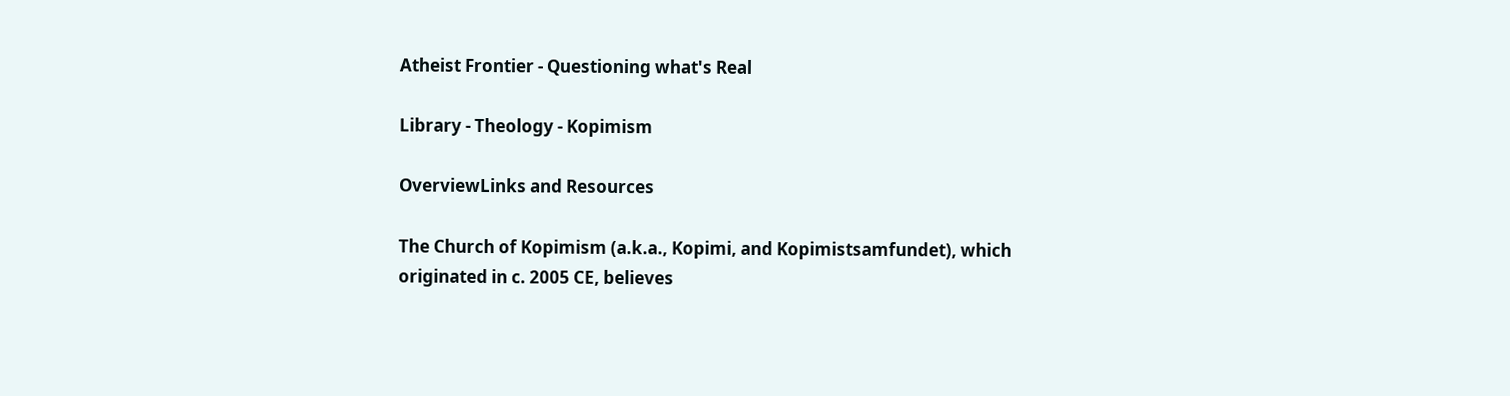Atheist Frontier - Questioning what's Real

Library - Theology - Kopimism

OverviewLinks and Resources

The Church of Kopimism (a.k.a., Kopimi, and Kopimistsamfundet), which originated in c. 2005 CE, believes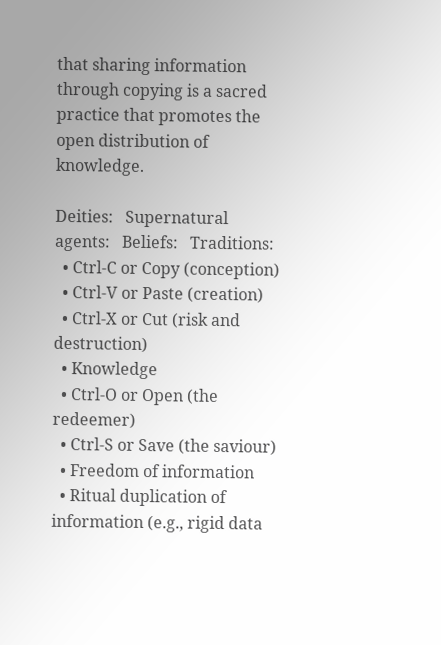that sharing information through copying is a sacred practice that promotes the open distribution of knowledge.

Deities:   Supernatural agents:   Beliefs:   Traditions:
  • Ctrl-C or Copy (conception)
  • Ctrl-V or Paste (creation)
  • Ctrl-X or Cut (risk and destruction)
  • Knowledge
  • Ctrl-O or Open (the redeemer)
  • Ctrl-S or Save (the saviour)
  • Freedom of information
  • Ritual duplication of information (e.g., rigid data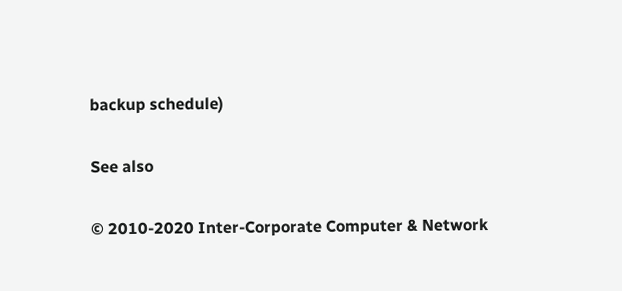backup schedule)

See also

© 2010-2020 Inter-Corporate Computer & Network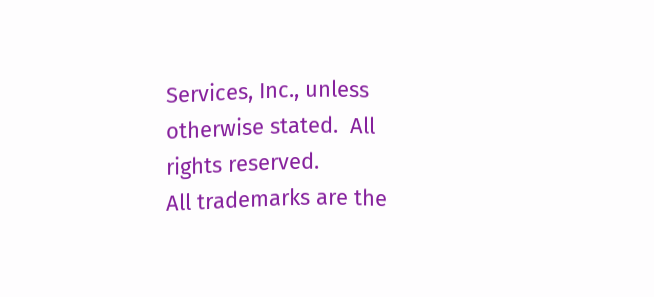Services, Inc., unless otherwise stated.  All rights reserved.
All trademarks are the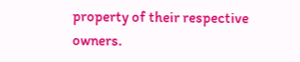property of their respective owners.